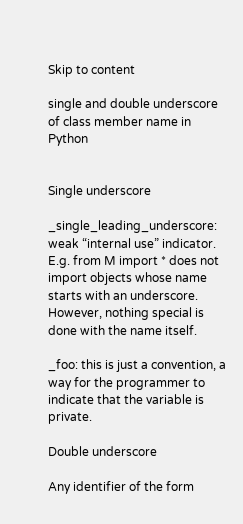Skip to content

single and double underscore of class member name in Python


Single underscore

_single_leading_underscore: weak “internal use” indicator. E.g. from M import * does not import objects whose name starts with an underscore. However, nothing special is done with the name itself.

_foo: this is just a convention, a way for the programmer to indicate that the variable is private.

Double underscore

Any identifier of the form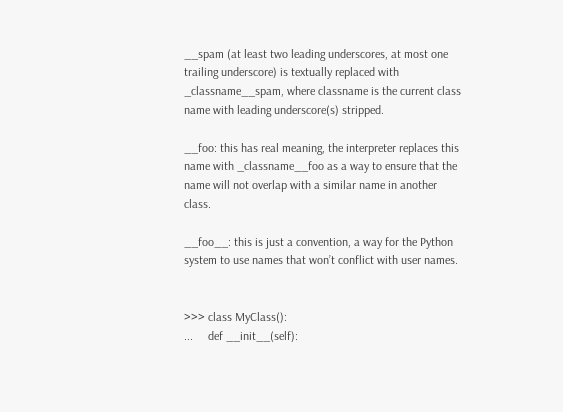__spam (at least two leading underscores, at most one trailing underscore) is textually replaced with _classname__spam, where classname is the current class name with leading underscore(s) stripped.

__foo: this has real meaning, the interpreter replaces this name with _classname__foo as a way to ensure that the name will not overlap with a similar name in another class.

__foo__: this is just a convention, a way for the Python system to use names that won’t conflict with user names.


>>> class MyClass():
...     def __init__(self):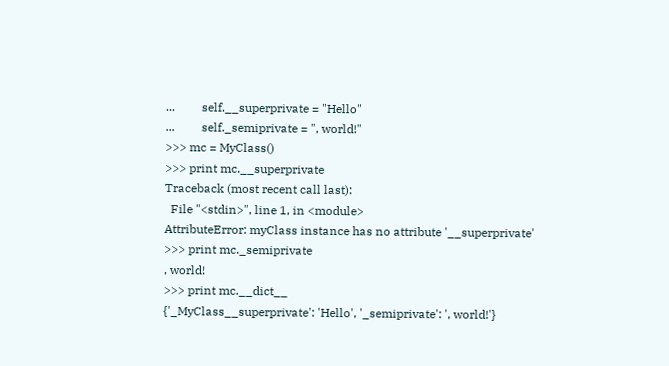...         self.__superprivate = "Hello"
...         self._semiprivate = ", world!"
>>> mc = MyClass()
>>> print mc.__superprivate
Traceback (most recent call last):
  File "<stdin>", line 1, in <module>
AttributeError: myClass instance has no attribute '__superprivate'
>>> print mc._semiprivate
, world!
>>> print mc.__dict__
{'_MyClass__superprivate': 'Hello', '_semiprivate': ', world!'}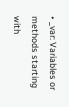• _var: Variables or methods starting with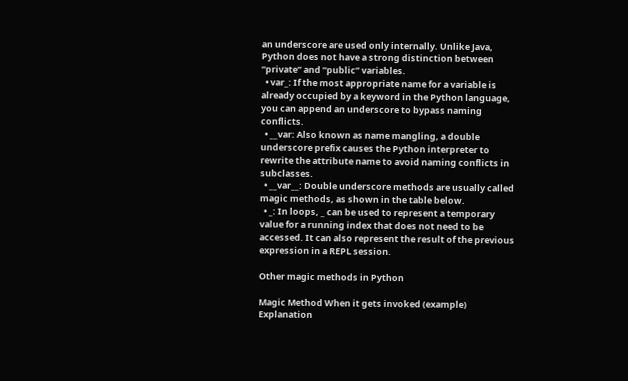an underscore are used only internally. Unlike Java, Python does not have a strong distinction between “private” and “public” variables.
  • var_: If the most appropriate name for a variable is already occupied by a keyword in the Python language, you can append an underscore to bypass naming conflicts.
  • __var: Also known as name mangling, a double underscore prefix causes the Python interpreter to rewrite the attribute name to avoid naming conflicts in subclasses.
  • __var__: Double underscore methods are usually called magic methods, as shown in the table below.
  • _: In loops, _ can be used to represent a temporary value for a running index that does not need to be accessed. It can also represent the result of the previous expression in a REPL session.

Other magic methods in Python

Magic Method When it gets invoked (example) Explanation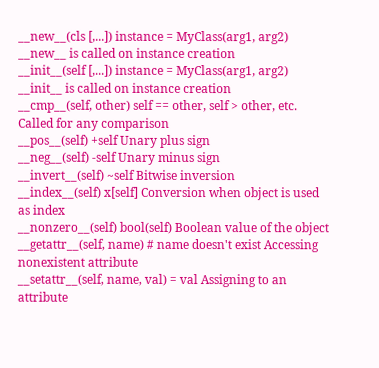__new__(cls [,...]) instance = MyClass(arg1, arg2) __new__ is called on instance creation
__init__(self [,...]) instance = MyClass(arg1, arg2) __init__ is called on instance creation
__cmp__(self, other) self == other, self > other, etc. Called for any comparison
__pos__(self) +self Unary plus sign
__neg__(self) -self Unary minus sign
__invert__(self) ~self Bitwise inversion
__index__(self) x[self] Conversion when object is used as index
__nonzero__(self) bool(self) Boolean value of the object
__getattr__(self, name) # name doesn't exist Accessing nonexistent attribute
__setattr__(self, name, val) = val Assigning to an attribute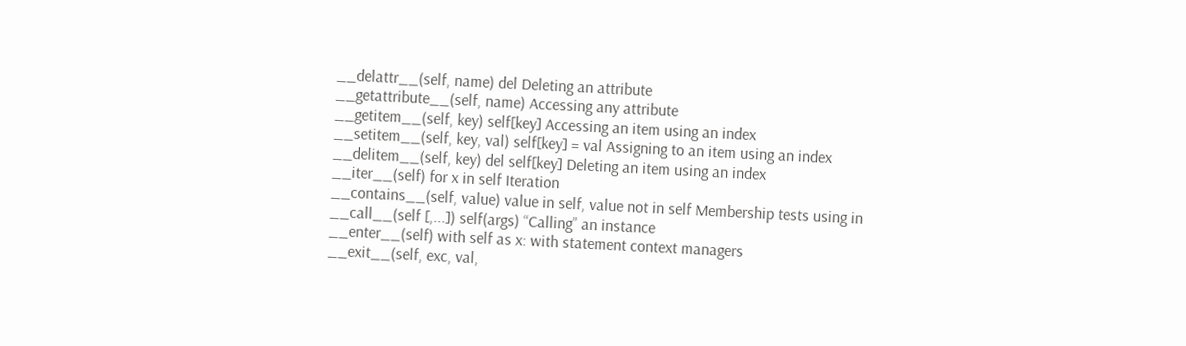__delattr__(self, name) del Deleting an attribute
__getattribute__(self, name) Accessing any attribute
__getitem__(self, key) self[key] Accessing an item using an index
__setitem__(self, key, val) self[key] = val Assigning to an item using an index
__delitem__(self, key) del self[key] Deleting an item using an index
__iter__(self) for x in self Iteration
__contains__(self, value) value in self, value not in self Membership tests using in
__call__(self [,...]) self(args) “Calling” an instance
__enter__(self) with self as x: with statement context managers
__exit__(self, exc, val,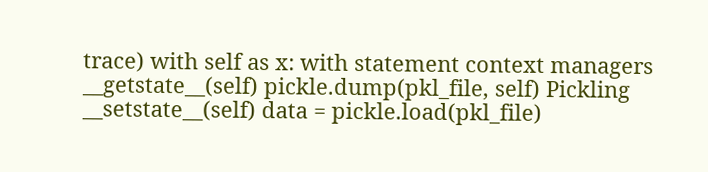trace) with self as x: with statement context managers
__getstate__(self) pickle.dump(pkl_file, self) Pickling
__setstate__(self) data = pickle.load(pkl_file)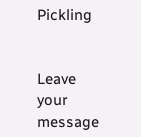Pickling


Leave your message